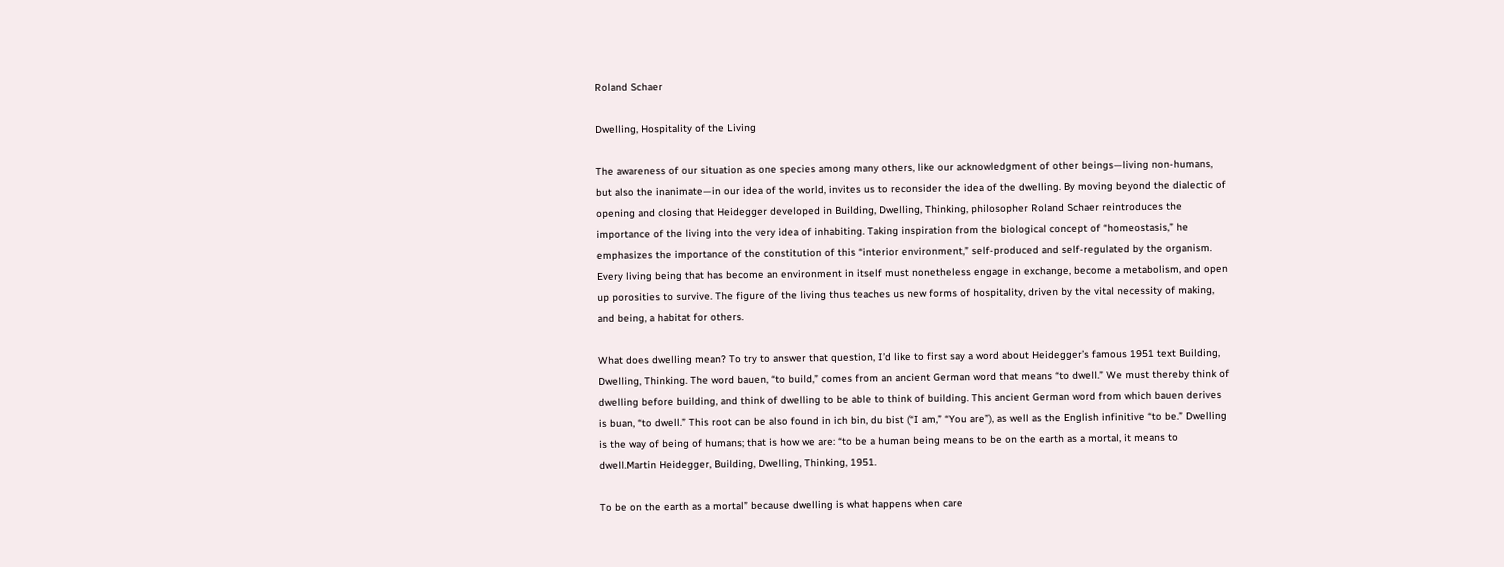Roland Schaer

Dwelling, Hospitality of the Living

The awareness of our situation as one species among many others, like our acknowledgment of other beings—living non-humans, but also the inanimate—in our idea of the world, invites us to reconsider the idea of the dwelling. By moving beyond the dialectic of opening and closing that Heidegger developed in Building, Dwelling, Thinking, philosopher Roland Schaer reintroduces the importance of the living into the very idea of inhabiting. Taking inspiration from the biological concept of “homeostasis,” he emphasizes the importance of the constitution of this “interior environment,” self-produced and self-regulated by the organism. Every living being that has become an environment in itself must nonetheless engage in exchange, become a metabolism, and open up porosities to survive. The figure of the living thus teaches us new forms of hospitality, driven by the vital necessity of making, and being, a habitat for others.

What does dwelling mean? To try to answer that question, I’d like to first say a word about Heidegger’s famous 1951 text Building, Dwelling, Thinking. The word bauen, “to build,” comes from an ancient German word that means “to dwell.” We must thereby think of dwelling before building, and think of dwelling to be able to think of building. This ancient German word from which bauen derives is buan, “to dwell.” This root can be also found in ich bin, du bist (“I am,” “You are”), as well as the English infinitive “to be.” Dwelling is the way of being of humans; that is how we are: “to be a human being means to be on the earth as a mortal, it means to dwell.Martin Heidegger, Building, Dwelling, Thinking, 1951.

To be on the earth as a mortal” because dwelling is what happens when care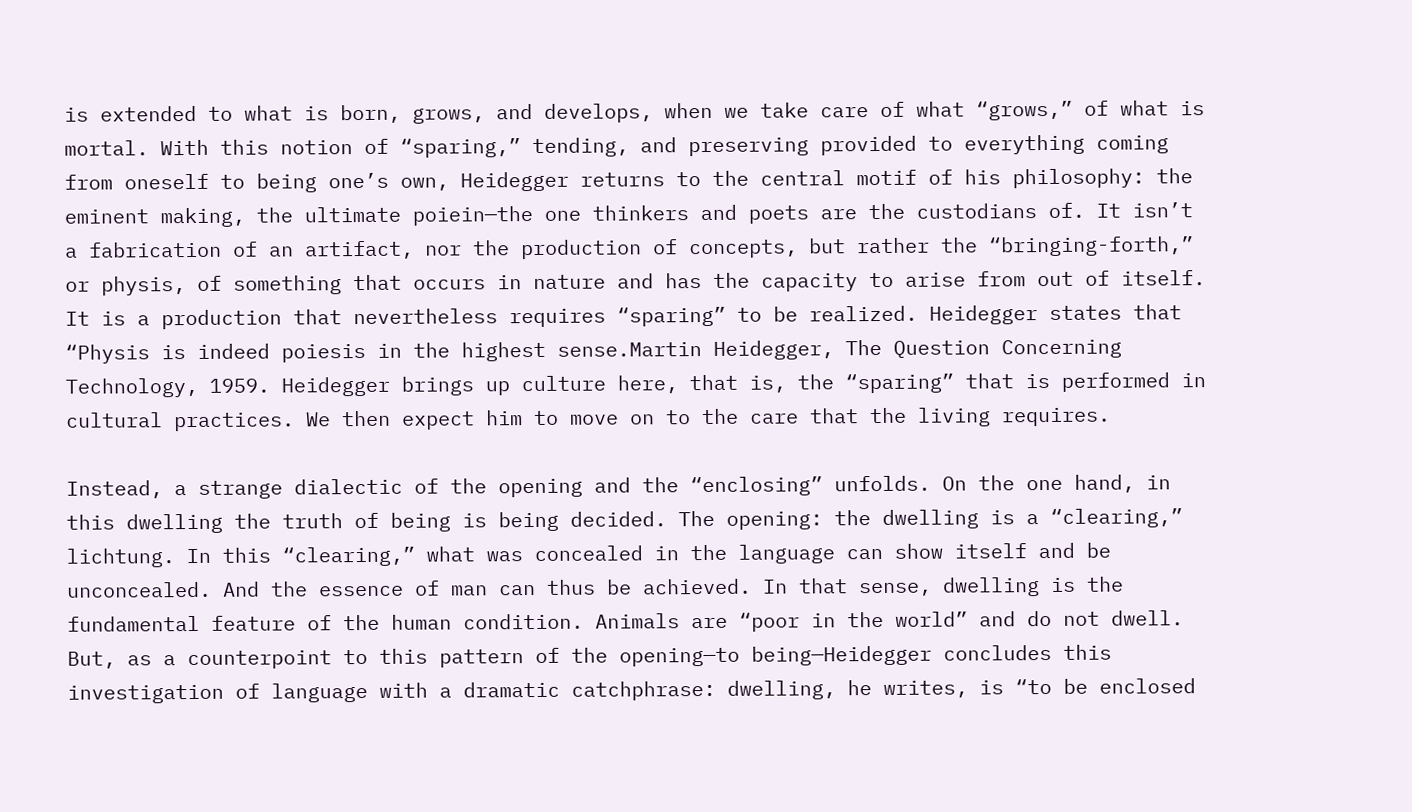is extended to what is born, grows, and develops, when we take care of what “grows,” of what is mortal. With this notion of “sparing,” tending, and preserving provided to everything coming from oneself to being one’s own, Heidegger returns to the central motif of his philosophy: the eminent making, the ultimate poiein—the one thinkers and poets are the custodians of. It isn’t a fabrication of an artifact, nor the production of concepts, but rather the “bringing-forth,” or physis, of something that occurs in nature and has the capacity to arise from out of itself. It is a production that nevertheless requires “sparing” to be realized. Heidegger states that “Physis is indeed poiesis in the highest sense.Martin Heidegger, The Question Concerning Technology, 1959. Heidegger brings up culture here, that is, the “sparing” that is performed in cultural practices. We then expect him to move on to the care that the living requires.

Instead, a strange dialectic of the opening and the “enclosing” unfolds. On the one hand, in this dwelling the truth of being is being decided. The opening: the dwelling is a “clearing,” lichtung. In this “clearing,” what was concealed in the language can show itself and be unconcealed. And the essence of man can thus be achieved. In that sense, dwelling is the fundamental feature of the human condition. Animals are “poor in the world” and do not dwell. But, as a counterpoint to this pattern of the opening—to being—Heidegger concludes this investigation of language with a dramatic catchphrase: dwelling, he writes, is “to be enclosed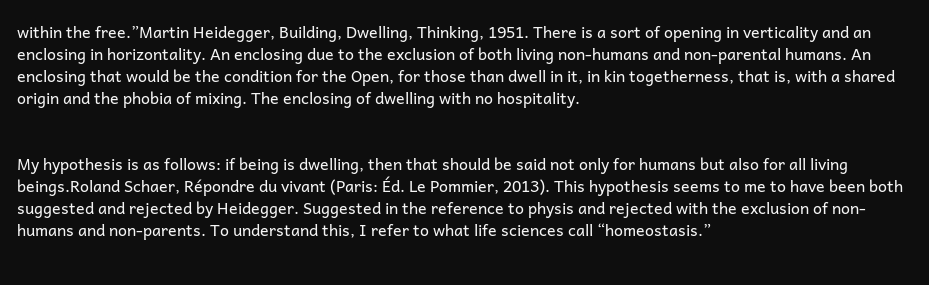within the free.”Martin Heidegger, Building, Dwelling, Thinking, 1951. There is a sort of opening in verticality and an enclosing in horizontality. An enclosing due to the exclusion of both living non-humans and non-parental humans. An enclosing that would be the condition for the Open, for those than dwell in it, in kin togetherness, that is, with a shared origin and the phobia of mixing. The enclosing of dwelling with no hospitality.


My hypothesis is as follows: if being is dwelling, then that should be said not only for humans but also for all living beings.Roland Schaer, Répondre du vivant (Paris: Éd. Le Pommier, 2013). This hypothesis seems to me to have been both suggested and rejected by Heidegger. Suggested in the reference to physis and rejected with the exclusion of non-humans and non-parents. To understand this, I refer to what life sciences call “homeostasis.”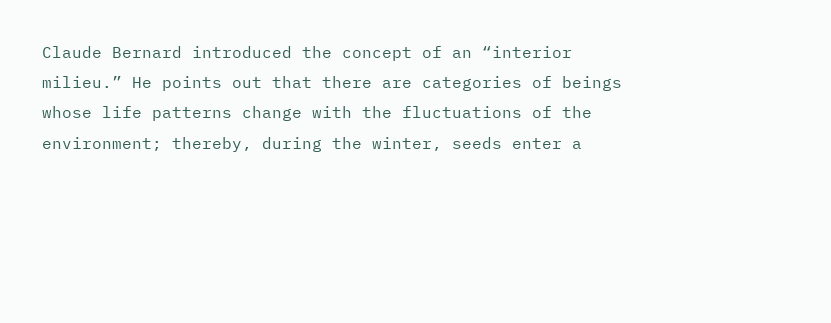Claude Bernard introduced the concept of an “interior milieu.” He points out that there are categories of beings whose life patterns change with the fluctuations of the environment; thereby, during the winter, seeds enter a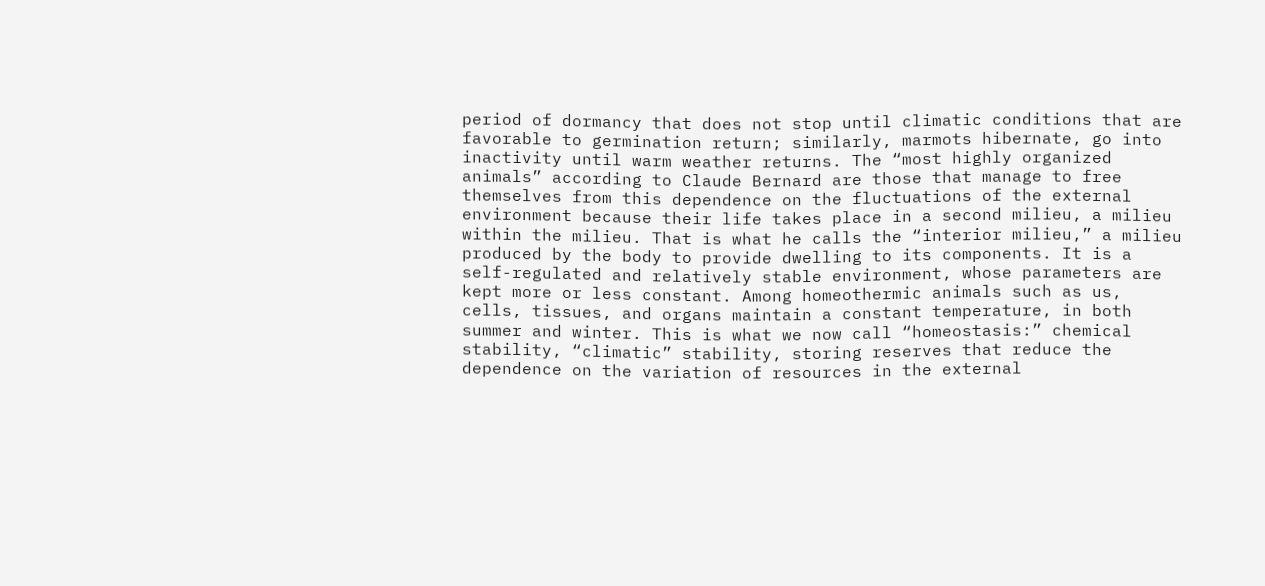period of dormancy that does not stop until climatic conditions that are favorable to germination return; similarly, marmots hibernate, go into inactivity until warm weather returns. The “most highly organized animals” according to Claude Bernard are those that manage to free themselves from this dependence on the fluctuations of the external environment because their life takes place in a second milieu, a milieu within the milieu. That is what he calls the “interior milieu,” a milieu produced by the body to provide dwelling to its components. It is a self-regulated and relatively stable environment, whose parameters are kept more or less constant. Among homeothermic animals such as us, cells, tissues, and organs maintain a constant temperature, in both summer and winter. This is what we now call “homeostasis:” chemical stability, “climatic” stability, storing reserves that reduce the dependence on the variation of resources in the external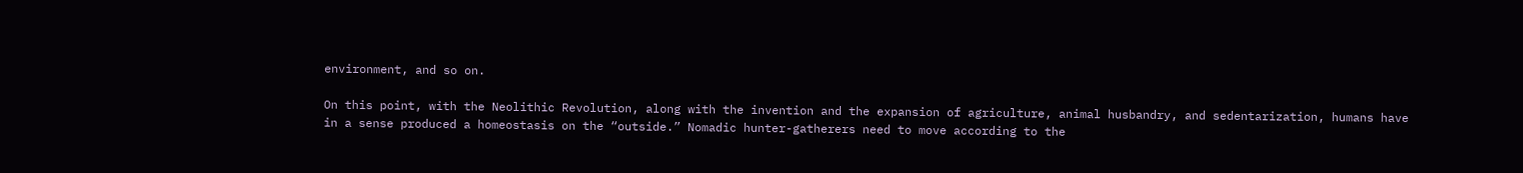environment, and so on.

On this point, with the Neolithic Revolution, along with the invention and the expansion of agriculture, animal husbandry, and sedentarization, humans have in a sense produced a homeostasis on the “outside.” Nomadic hunter-gatherers need to move according to the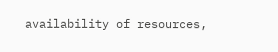availability of resources,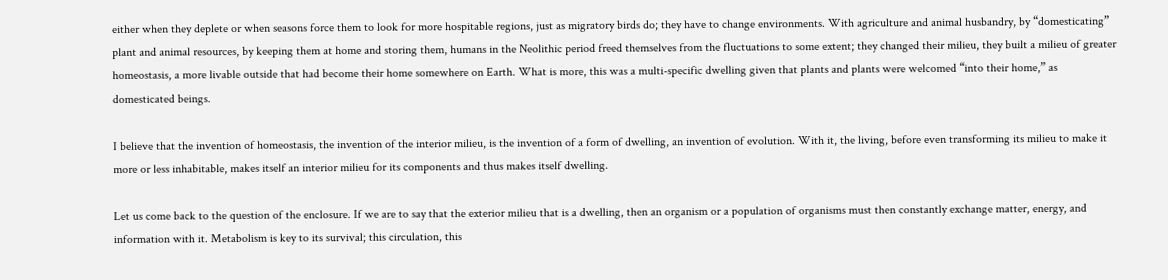either when they deplete or when seasons force them to look for more hospitable regions, just as migratory birds do; they have to change environments. With agriculture and animal husbandry, by “domesticating” plant and animal resources, by keeping them at home and storing them, humans in the Neolithic period freed themselves from the fluctuations to some extent; they changed their milieu, they built a milieu of greater homeostasis, a more livable outside that had become their home somewhere on Earth. What is more, this was a multi-specific dwelling given that plants and plants were welcomed “into their home,” as domesticated beings.

I believe that the invention of homeostasis, the invention of the interior milieu, is the invention of a form of dwelling, an invention of evolution. With it, the living, before even transforming its milieu to make it more or less inhabitable, makes itself an interior milieu for its components and thus makes itself dwelling.

Let us come back to the question of the enclosure. If we are to say that the exterior milieu that is a dwelling, then an organism or a population of organisms must then constantly exchange matter, energy, and information with it. Metabolism is key to its survival; this circulation, this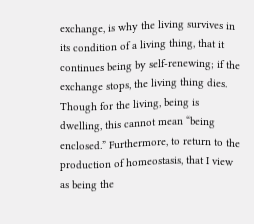exchange, is why the living survives in its condition of a living thing, that it continues being by self-renewing; if the exchange stops, the living thing dies. Though for the living, being is dwelling, this cannot mean “being enclosed.” Furthermore, to return to the production of homeostasis, that I view as being the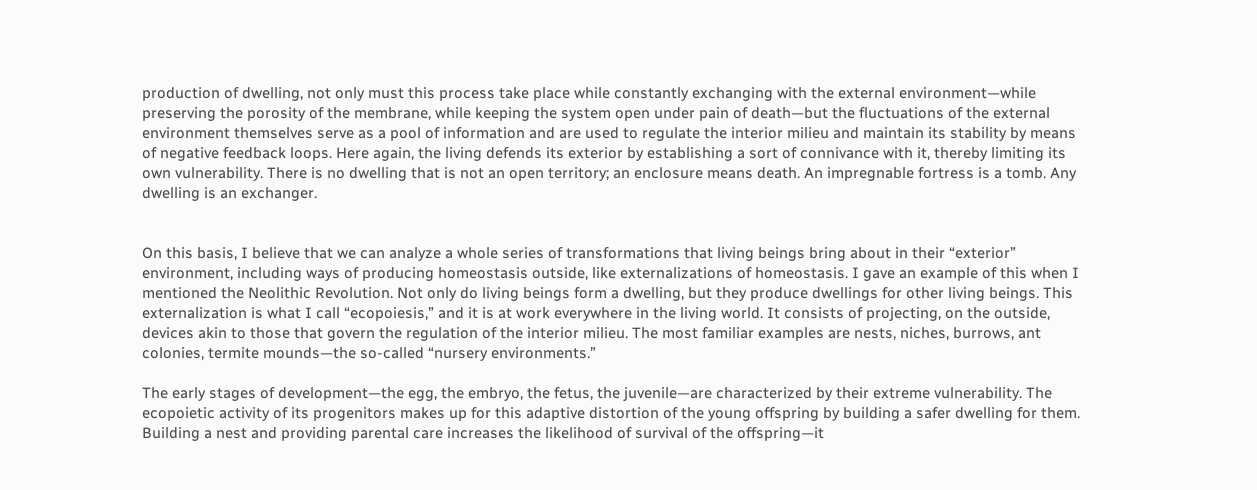production of dwelling, not only must this process take place while constantly exchanging with the external environment—while preserving the porosity of the membrane, while keeping the system open under pain of death—but the fluctuations of the external environment themselves serve as a pool of information and are used to regulate the interior milieu and maintain its stability by means of negative feedback loops. Here again, the living defends its exterior by establishing a sort of connivance with it, thereby limiting its own vulnerability. There is no dwelling that is not an open territory; an enclosure means death. An impregnable fortress is a tomb. Any dwelling is an exchanger.


On this basis, I believe that we can analyze a whole series of transformations that living beings bring about in their “exterior” environment, including ways of producing homeostasis outside, like externalizations of homeostasis. I gave an example of this when I mentioned the Neolithic Revolution. Not only do living beings form a dwelling, but they produce dwellings for other living beings. This externalization is what I call “ecopoiesis,” and it is at work everywhere in the living world. It consists of projecting, on the outside, devices akin to those that govern the regulation of the interior milieu. The most familiar examples are nests, niches, burrows, ant colonies, termite mounds—the so-called “nursery environments.”

The early stages of development—the egg, the embryo, the fetus, the juvenile—are characterized by their extreme vulnerability. The ecopoietic activity of its progenitors makes up for this adaptive distortion of the young offspring by building a safer dwelling for them. Building a nest and providing parental care increases the likelihood of survival of the offspring—it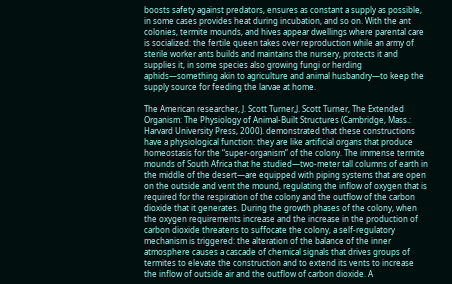boosts safety against predators, ensures as constant a supply as possible, in some cases provides heat during incubation, and so on. With the ant colonies, termite mounds, and hives appear dwellings where parental care is socialized: the fertile queen takes over reproduction while an army of sterile worker ants builds and maintains the nursery, protects it and supplies it, in some species also growing fungi or herding aphids—something akin to agriculture and animal husbandry—to keep the supply source for feeding the larvae at home.

The American researcher, J. Scott Turner,J. Scott Turner, The Extended Organism: The Physiology of Animal-Built Structures (Cambridge, Mass.: Harvard University Press, 2000). demonstrated that these constructions have a physiological function: they are like artificial organs that produce homeostasis for the “super-organism” of the colony. The immense termite mounds of South Africa that he studied—two-meter tall columns of earth in the middle of the desert—are equipped with piping systems that are open on the outside and vent the mound, regulating the inflow of oxygen that is required for the respiration of the colony and the outflow of the carbon dioxide that it generates. During the growth phases of the colony, when the oxygen requirements increase and the increase in the production of carbon dioxide threatens to suffocate the colony, a self-regulatory mechanism is triggered: the alteration of the balance of the inner atmosphere causes a cascade of chemical signals that drives groups of termites to elevate the construction and to extend its vents to increase the inflow of outside air and the outflow of carbon dioxide. A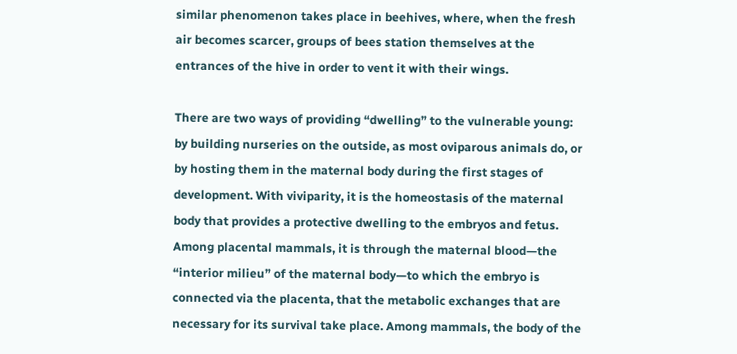similar phenomenon takes place in beehives, where, when the fresh air becomes scarcer, groups of bees station themselves at the entrances of the hive in order to vent it with their wings.

There are two ways of providing “dwelling” to the vulnerable young: by building nurseries on the outside, as most oviparous animals do, or by hosting them in the maternal body during the first stages of development. With viviparity, it is the homeostasis of the maternal body that provides a protective dwelling to the embryos and fetus. Among placental mammals, it is through the maternal blood—the “interior milieu” of the maternal body—to which the embryo is connected via the placenta, that the metabolic exchanges that are necessary for its survival take place. Among mammals, the body of the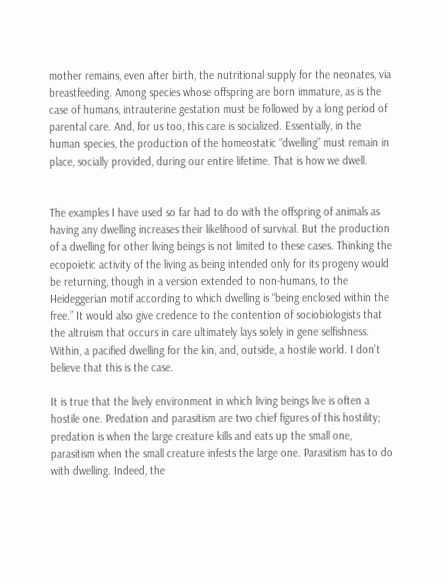mother remains, even after birth, the nutritional supply for the neonates, via breastfeeding. Among species whose offspring are born immature, as is the case of humans, intrauterine gestation must be followed by a long period of parental care. And, for us too, this care is socialized. Essentially, in the human species, the production of the homeostatic “dwelling” must remain in place, socially provided, during our entire lifetime. That is how we dwell.


The examples I have used so far had to do with the offspring of animals as having any dwelling increases their likelihood of survival. But the production of a dwelling for other living beings is not limited to these cases. Thinking the ecopoietic activity of the living as being intended only for its progeny would be returning, though in a version extended to non-humans, to the Heideggerian motif according to which dwelling is “being enclosed within the free.” It would also give credence to the contention of sociobiologists that the altruism that occurs in care ultimately lays solely in gene selfishness. Within, a pacified dwelling for the kin, and, outside, a hostile world. I don’t believe that this is the case.

It is true that the lively environment in which living beings live is often a hostile one. Predation and parasitism are two chief figures of this hostility; predation is when the large creature kills and eats up the small one, parasitism when the small creature infests the large one. Parasitism has to do with dwelling. Indeed, the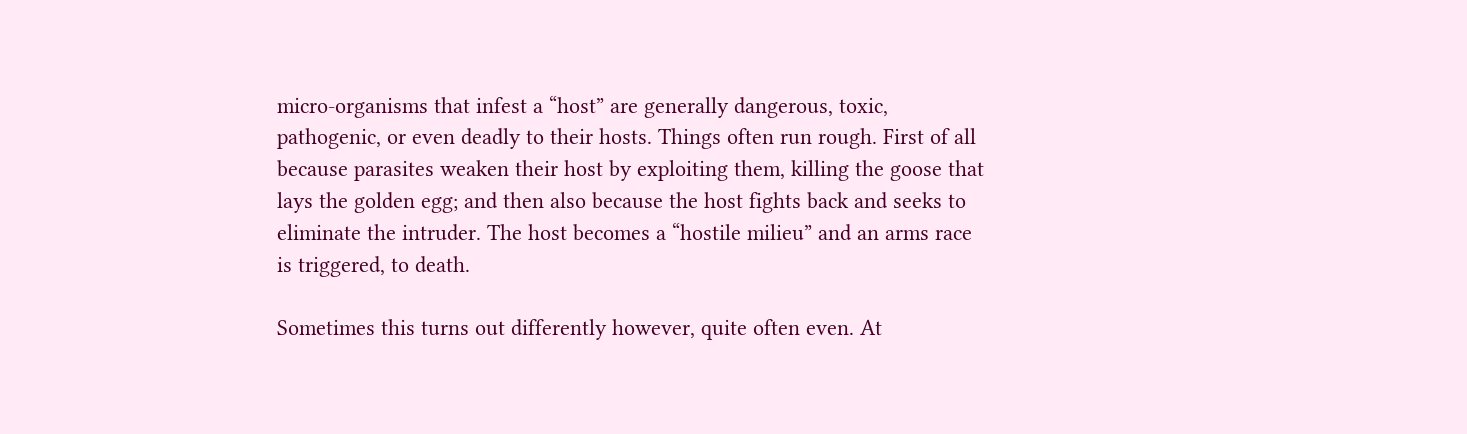micro-organisms that infest a “host” are generally dangerous, toxic, pathogenic, or even deadly to their hosts. Things often run rough. First of all because parasites weaken their host by exploiting them, killing the goose that lays the golden egg; and then also because the host fights back and seeks to eliminate the intruder. The host becomes a “hostile milieu” and an arms race is triggered, to death.

Sometimes this turns out differently however, quite often even. At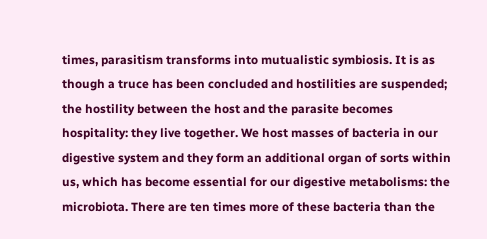times, parasitism transforms into mutualistic symbiosis. It is as though a truce has been concluded and hostilities are suspended; the hostility between the host and the parasite becomes hospitality: they live together. We host masses of bacteria in our digestive system and they form an additional organ of sorts within us, which has become essential for our digestive metabolisms: the microbiota. There are ten times more of these bacteria than the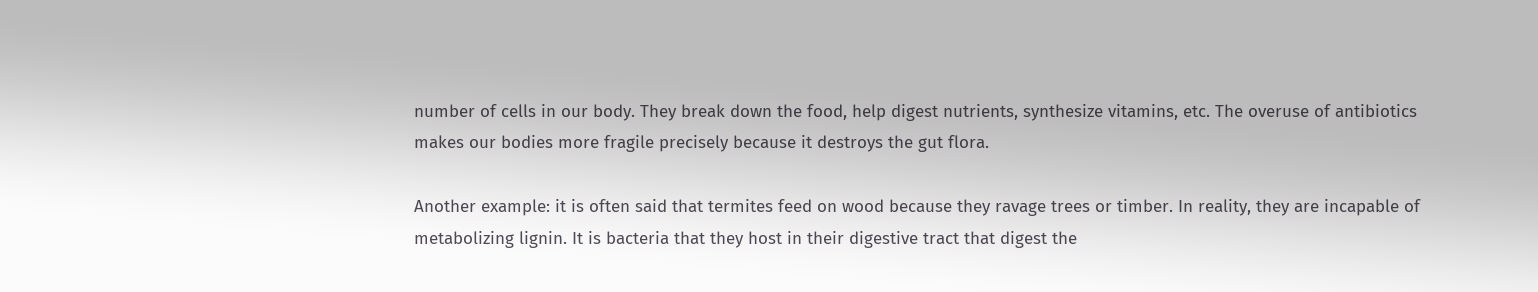number of cells in our body. They break down the food, help digest nutrients, synthesize vitamins, etc. The overuse of antibiotics makes our bodies more fragile precisely because it destroys the gut flora.

Another example: it is often said that termites feed on wood because they ravage trees or timber. In reality, they are incapable of metabolizing lignin. It is bacteria that they host in their digestive tract that digest the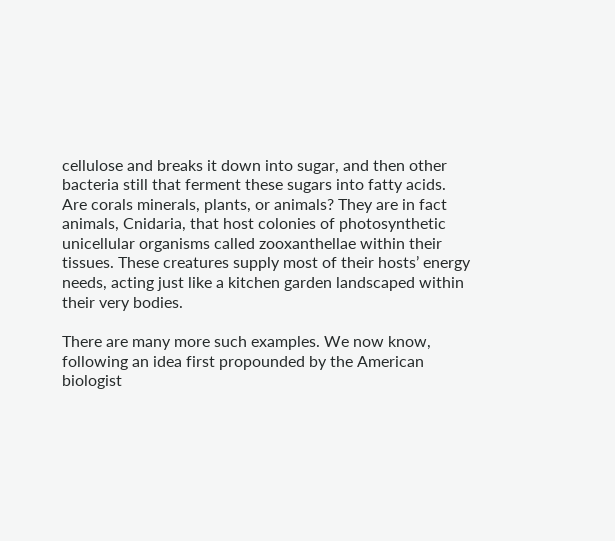cellulose and breaks it down into sugar, and then other bacteria still that ferment these sugars into fatty acids. Are corals minerals, plants, or animals? They are in fact animals, Cnidaria, that host colonies of photosynthetic unicellular organisms called zooxanthellae within their tissues. These creatures supply most of their hosts’ energy needs, acting just like a kitchen garden landscaped within their very bodies.

There are many more such examples. We now know, following an idea first propounded by the American biologist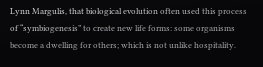Lynn Margulis, that biological evolution often used this process of “symbiogenesis” to create new life forms: some organisms become a dwelling for others; which is not unlike hospitality.